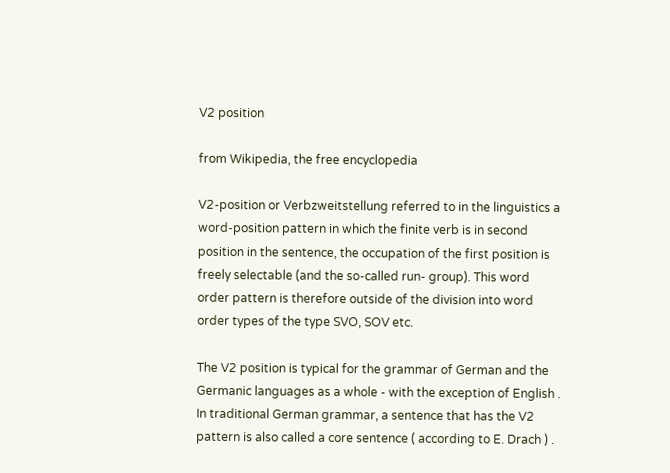V2 position

from Wikipedia, the free encyclopedia

V2-position or Verbzweitstellung referred to in the linguistics a word-position pattern in which the finite verb is in second position in the sentence, the occupation of the first position is freely selectable (and the so-called run- group). This word order pattern is therefore outside of the division into word order types of the type SVO, SOV etc.

The V2 position is typical for the grammar of German and the Germanic languages as a whole - with the exception of English . In traditional German grammar, a sentence that has the V2 pattern is also called a core sentence ( according to E. Drach ) .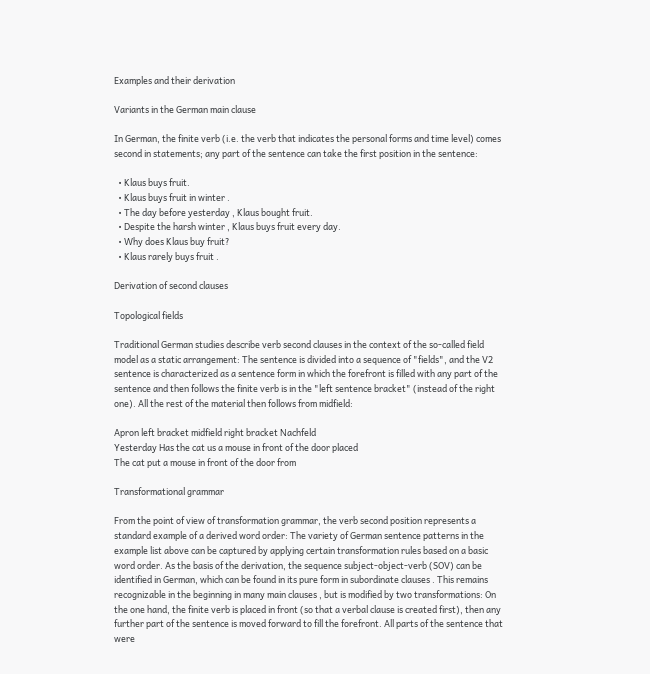Examples and their derivation

Variants in the German main clause

In German, the finite verb (i.e. the verb that indicates the personal forms and time level) comes second in statements; any part of the sentence can take the first position in the sentence:

  • Klaus buys fruit.
  • Klaus buys fruit in winter .
  • The day before yesterday , Klaus bought fruit.
  • Despite the harsh winter , Klaus buys fruit every day.
  • Why does Klaus buy fruit?
  • Klaus rarely buys fruit .

Derivation of second clauses

Topological fields

Traditional German studies describe verb second clauses in the context of the so-called field model as a static arrangement: The sentence is divided into a sequence of "fields", and the V2 sentence is characterized as a sentence form in which the forefront is filled with any part of the sentence and then follows the finite verb is in the "left sentence bracket" (instead of the right one). All the rest of the material then follows from midfield:

Apron left bracket midfield right bracket Nachfeld
Yesterday Has the cat us a mouse in front of the door placed
The cat put a mouse in front of the door from

Transformational grammar

From the point of view of transformation grammar, the verb second position represents a standard example of a derived word order: The variety of German sentence patterns in the example list above can be captured by applying certain transformation rules based on a basic word order. As the basis of the derivation, the sequence subject-object-verb (SOV) can be identified in German, which can be found in its pure form in subordinate clauses . This remains recognizable in the beginning in many main clauses , but is modified by two transformations: On the one hand, the finite verb is placed in front (so that a verbal clause is created first), then any further part of the sentence is moved forward to fill the forefront. All parts of the sentence that were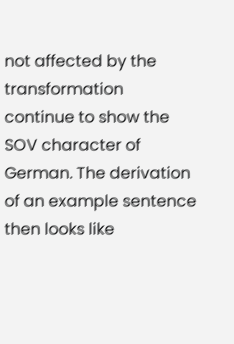not affected by the transformation continue to show the SOV character of German. The derivation of an example sentence then looks like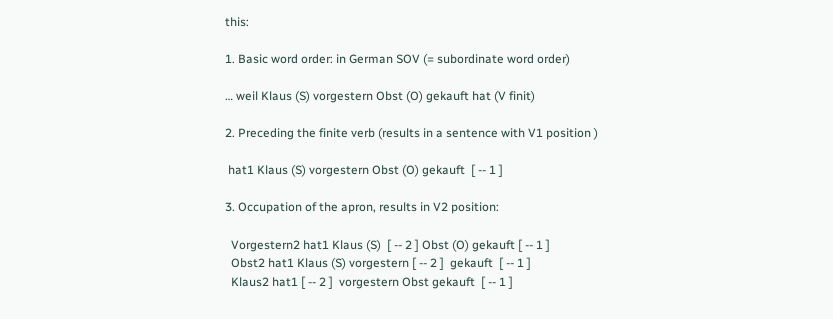this:

1. Basic word order: in German SOV (= subordinate word order)

… weil Klaus (S) vorgestern Obst (O) gekauft hat (V finit)

2. Preceding the finite verb (results in a sentence with V1 position )

 hat1 Klaus (S) vorgestern Obst (O) gekauft  [ -- 1 ]

3. Occupation of the apron, results in V2 position:

  Vorgestern2 hat1 Klaus (S)  [ -- 2 ] Obst (O) gekauft [ -- 1 ]
  Obst2 hat1 Klaus (S) vorgestern [ -- 2 ]  gekauft  [ -- 1 ]
  Klaus2 hat1 [ -- 2 ]  vorgestern Obst gekauft  [ -- 1 ]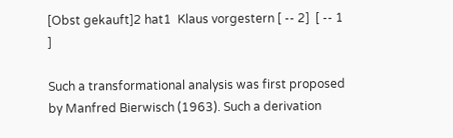[Obst gekauft]2 hat1  Klaus vorgestern [ -- 2]  [ -- 1 ]

Such a transformational analysis was first proposed by Manfred Bierwisch (1963). Such a derivation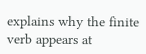explains why the finite verb appears at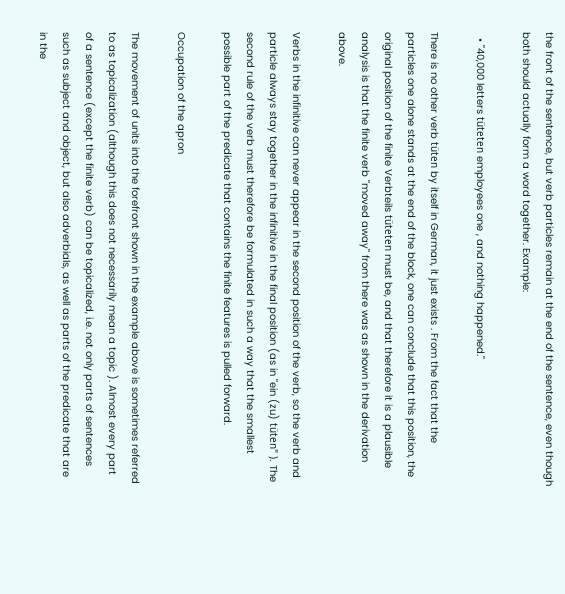the front of the sentence, but verb particles remain at the end of the sentence, even though both should actually form a word together. Example:

  • "40,000 letters tüteten employees one , and nothing happened."

There is no other verb tüten by itself in German, it just exists . From the fact that the particles one alone stands at the end of the block, one can conclude that this position, the original position of the finite Verbteils tüteten must be, and that therefore it is a plausible analysis is that the finite verb "moved away" from there was as shown in the derivation above.

Verbs in the infinitive can never appear in the second position of the verb, so the verb and particle always stay together in the infinitive in the final position (as in "ein (zu) tüten" ). The second rule of the verb must therefore be formulated in such a way that the smallest possible part of the predicate that contains the finite features is pulled forward.

Occupation of the apron

The movement of units into the forefront shown in the example above is sometimes referred to as topicalization (although this does not necessarily mean a topic ). Almost every part of a sentence (except the finite verb) can be topicalized, i.e. not only parts of sentences such as subject and object, but also adverbials, as well as parts of the predicate that are in the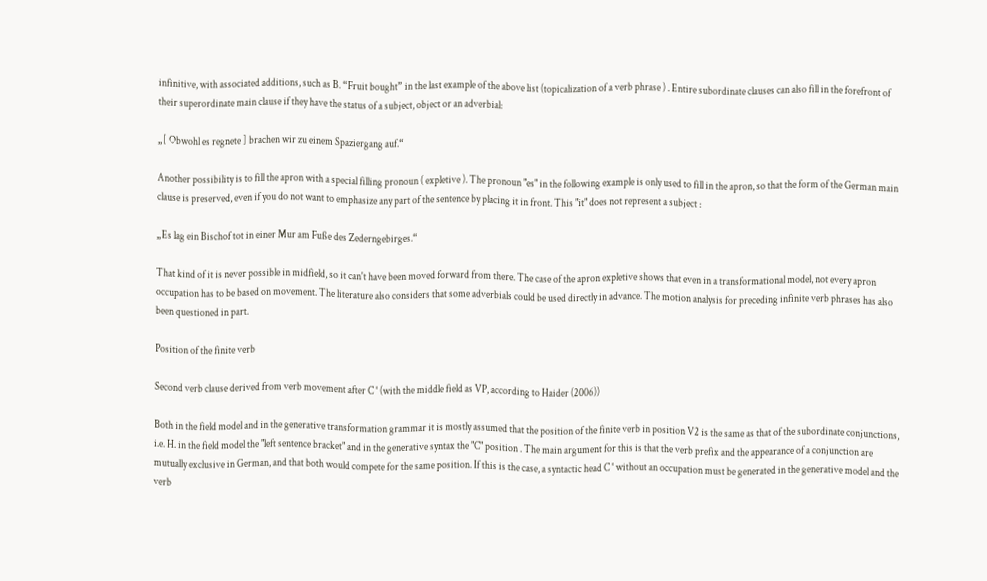infinitive, with associated additions, such as B. “Fruit bought” in the last example of the above list (topicalization of a verb phrase ) . Entire subordinate clauses can also fill in the forefront of their superordinate main clause if they have the status of a subject, object or an adverbial:

„[ Obwohl es regnete ] brachen wir zu einem Spaziergang auf.“

Another possibility is to fill the apron with a special filling pronoun ( expletive ). The pronoun "es" in the following example is only used to fill in the apron, so that the form of the German main clause is preserved, even if you do not want to emphasize any part of the sentence by placing it in front. This "it" does not represent a subject :

„Es lag ein Bischof tot in einer Mur am Fuße des Zederngebirges.“

That kind of it is never possible in midfield, so it can't have been moved forward from there. The case of the apron expletive shows that even in a transformational model, not every apron occupation has to be based on movement. The literature also considers that some adverbials could be used directly in advance. The motion analysis for preceding infinite verb phrases has also been questioned in part.

Position of the finite verb

Second verb clause derived from verb movement after C ° (with the middle field as VP, according to Haider (2006))

Both in the field model and in the generative transformation grammar it is mostly assumed that the position of the finite verb in position V2 is the same as that of the subordinate conjunctions, i.e. H. in the field model the "left sentence bracket" and in the generative syntax the "C" position . The main argument for this is that the verb prefix and the appearance of a conjunction are mutually exclusive in German, and that both would compete for the same position. If this is the case, a syntactic head C ° without an occupation must be generated in the generative model and the verb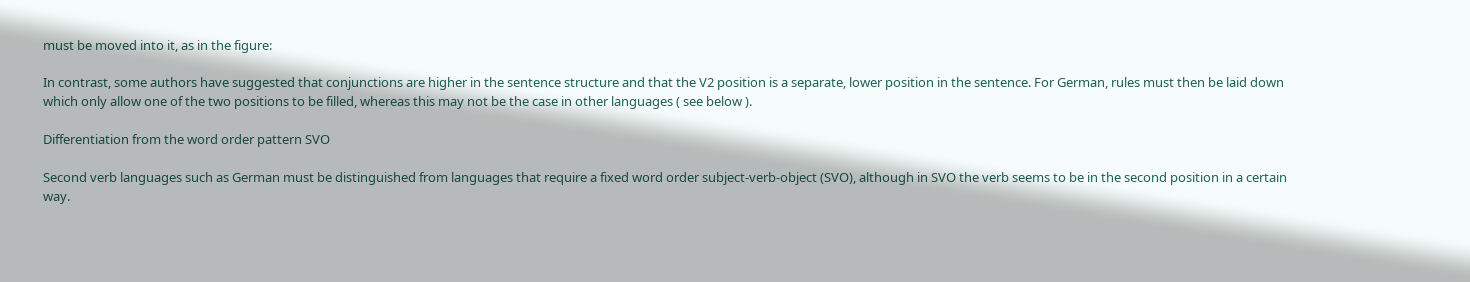must be moved into it, as in the figure:

In contrast, some authors have suggested that conjunctions are higher in the sentence structure and that the V2 position is a separate, lower position in the sentence. For German, rules must then be laid down which only allow one of the two positions to be filled, whereas this may not be the case in other languages ( see below ).

Differentiation from the word order pattern SVO

Second verb languages such as German must be distinguished from languages that require a fixed word order subject-verb-object (SVO), although in SVO the verb seems to be in the second position in a certain way.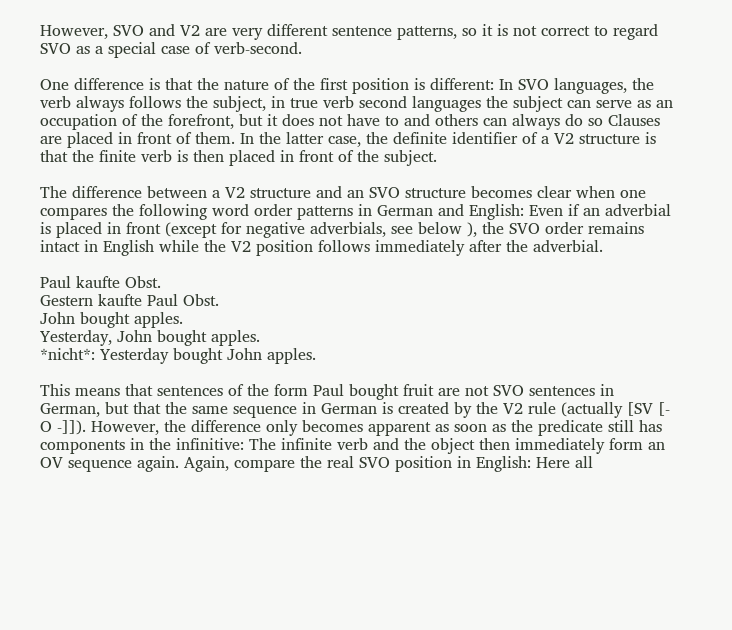However, SVO and V2 are very different sentence patterns, so it is not correct to regard SVO as a special case of verb-second.

One difference is that the nature of the first position is different: In SVO languages, the verb always follows the subject, in true verb second languages the subject can serve as an occupation of the forefront, but it does not have to and others can always do so Clauses are placed in front of them. In the latter case, the definite identifier of a V2 structure is that the finite verb is then placed in front of the subject.

The difference between a V2 structure and an SVO structure becomes clear when one compares the following word order patterns in German and English: Even if an adverbial is placed in front (except for negative adverbials, see below ), the SVO order remains intact in English while the V2 position follows immediately after the adverbial.

Paul kaufte Obst.
Gestern kaufte Paul Obst.
John bought apples.
Yesterday, John bought apples.
*nicht*: Yesterday bought John apples.

This means that sentences of the form Paul bought fruit are not SVO sentences in German, but that the same sequence in German is created by the V2 rule (actually [SV [- O -]]). However, the difference only becomes apparent as soon as the predicate still has components in the infinitive: The infinite verb and the object then immediately form an OV sequence again. Again, compare the real SVO position in English: Here all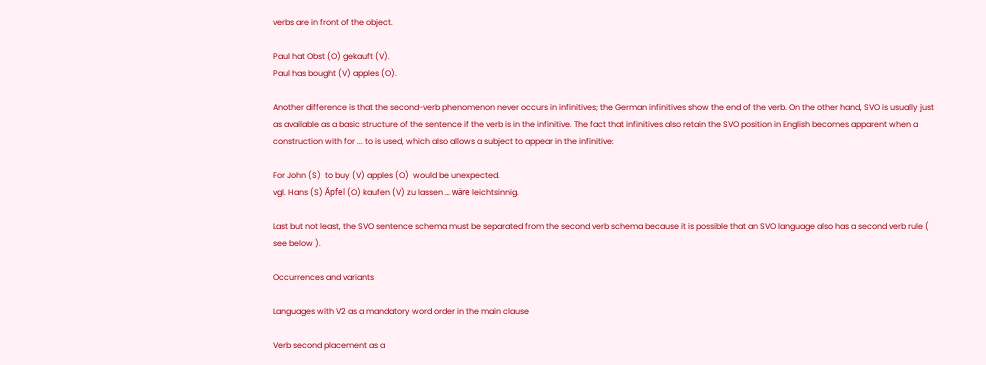verbs are in front of the object.

Paul hat Obst (O) gekauft (V).
Paul has bought (V) apples (O).

Another difference is that the second-verb phenomenon never occurs in infinitives; the German infinitives show the end of the verb. On the other hand, SVO is usually just as available as a basic structure of the sentence if the verb is in the infinitive. The fact that infinitives also retain the SVO position in English becomes apparent when a construction with for ... to is used, which also allows a subject to appear in the infinitive:

For John (S)  to buy (V) apples (O)  would be unexpected.
vgl. Hans (S) Äpfel (O) kaufen (V) zu lassen … wäre leichtsinnig.

Last but not least, the SVO sentence schema must be separated from the second verb schema because it is possible that an SVO language also has a second verb rule ( see below ).

Occurrences and variants

Languages with V2 as a mandatory word order in the main clause

Verb second placement as a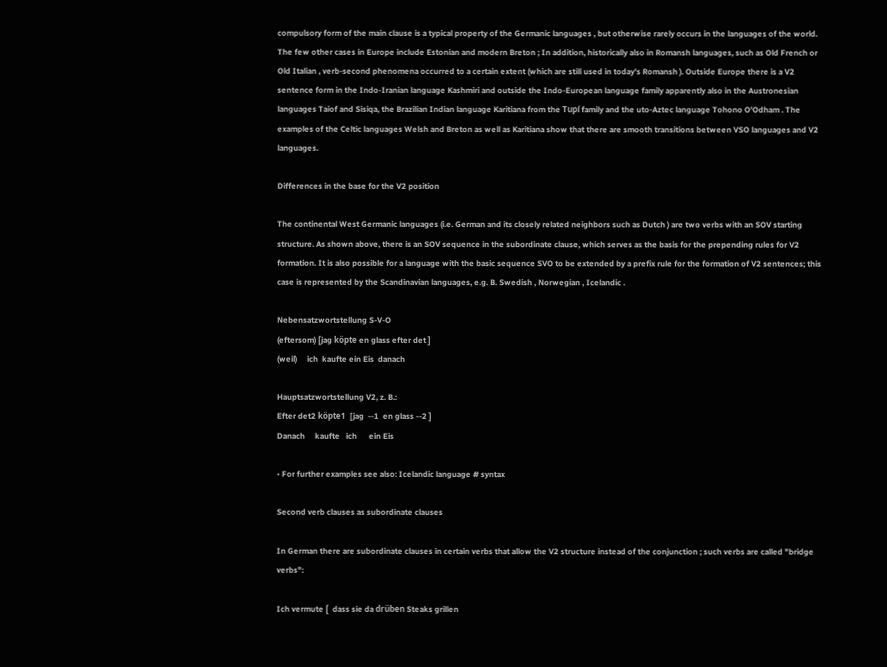compulsory form of the main clause is a typical property of the Germanic languages , but otherwise rarely occurs in the languages of the world. The few other cases in Europe include Estonian and modern Breton ; In addition, historically also in Romansh languages, such as Old French or Old Italian , verb-second phenomena occurred to a certain extent (which are still used in today's Romansh ). Outside Europe there is a V2 sentence form in the Indo-Iranian language Kashmiri and outside the Indo-European language family apparently also in the Austronesian languages Taiof and Sisiqa, the Brazilian Indian language Karitiana from the Tupí family and the uto-Aztec language Tohono O'Odham . The examples of the Celtic languages Welsh and Breton as well as Karitiana show that there are smooth transitions between VSO languages and V2 languages.

Differences in the base for the V2 position

The continental West Germanic languages (i.e. German and its closely related neighbors such as Dutch ) are two verbs with an SOV starting structure. As shown above, there is an SOV sequence in the subordinate clause, which serves as the basis for the prepending rules for V2 formation. It is also possible for a language with the basic sequence SVO to be extended by a prefix rule for the formation of V2 sentences; this case is represented by the Scandinavian languages, e.g. B. Swedish , Norwegian , Icelandic .

Nebensatzwortstellung S-V-O
(eftersom) [jag köpte en glass efter det ]
(weil)     ich  kaufte ein Eis  danach

Hauptsatzwortstellung V2, z. B.:
Efter det2 köpte1  [jag  --1  en glass --2 ]
Danach     kaufte   ich      ein Eis

• For further examples see also: Icelandic language # syntax

Second verb clauses as subordinate clauses

In German there are subordinate clauses in certain verbs that allow the V2 structure instead of the conjunction ; such verbs are called "bridge verbs":

Ich vermute [  dass sie da drüben Steaks grillen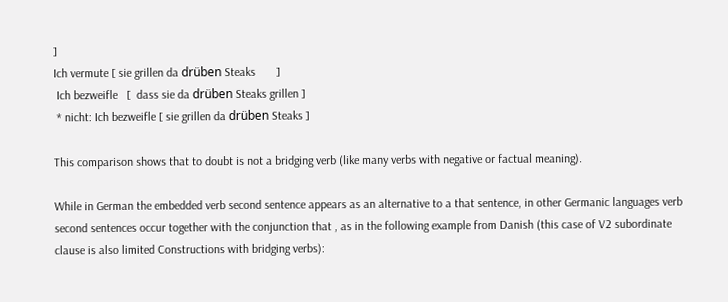]
Ich vermute [ sie grillen da drüben Steaks       ]
 Ich bezweifle   [  dass sie da drüben Steaks grillen ]
 * nicht: Ich bezweifle [ sie grillen da drüben Steaks ]

This comparison shows that to doubt is not a bridging verb (like many verbs with negative or factual meaning).

While in German the embedded verb second sentence appears as an alternative to a that sentence, in other Germanic languages verb second sentences occur together with the conjunction that , as in the following example from Danish (this case of V2 subordinate clause is also limited Constructions with bridging verbs):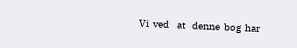Vi  ved    at   denne  bog  har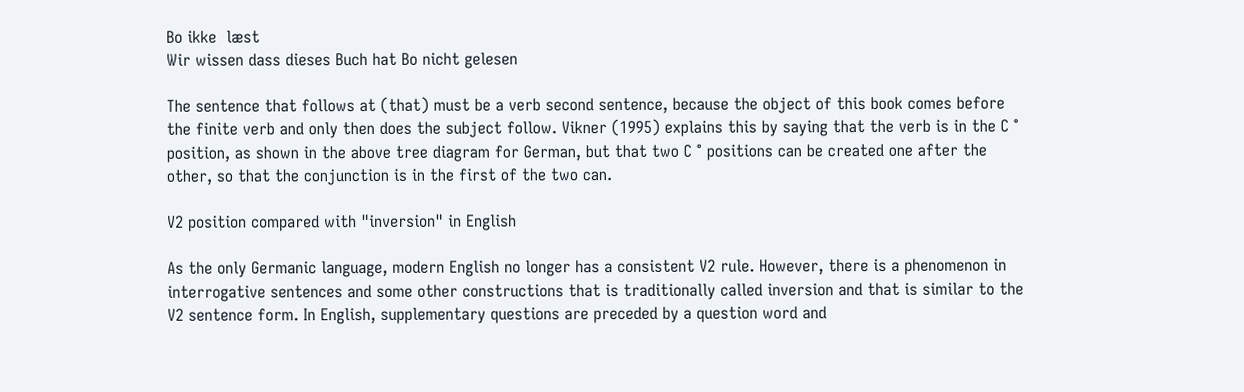Bo ikke  læst
Wir wissen dass dieses Buch hat Bo nicht gelesen

The sentence that follows at (that) must be a verb second sentence, because the object of this book comes before the finite verb and only then does the subject follow. Vikner (1995) explains this by saying that the verb is in the C ° position, as shown in the above tree diagram for German, but that two C ° positions can be created one after the other, so that the conjunction is in the first of the two can.

V2 position compared with "inversion" in English

As the only Germanic language, modern English no longer has a consistent V2 rule. However, there is a phenomenon in interrogative sentences and some other constructions that is traditionally called inversion and that is similar to the V2 sentence form. In English, supplementary questions are preceded by a question word and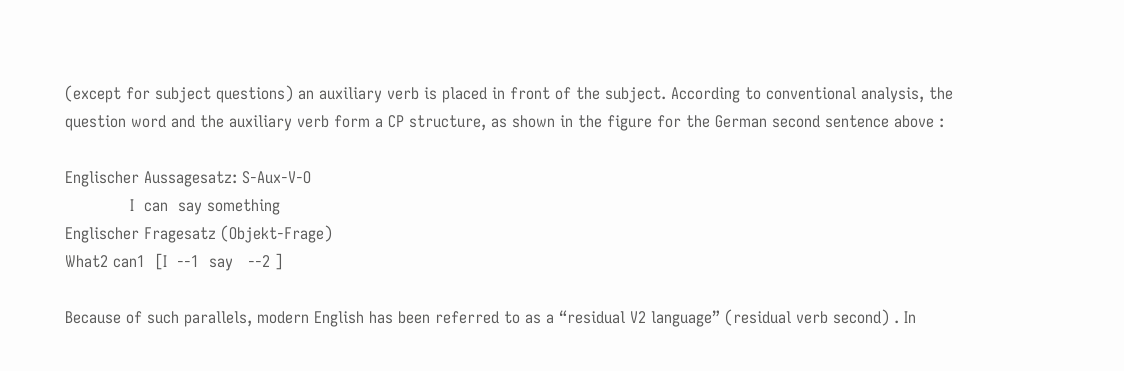(except for subject questions) an auxiliary verb is placed in front of the subject. According to conventional analysis, the question word and the auxiliary verb form a CP structure, as shown in the figure for the German second sentence above :

Englischer Aussagesatz: S-Aux-V-O
             I  can  say something
Englischer Fragesatz (Objekt-Frage)
What2 can1  [I  --1  say   --2 ]

Because of such parallels, modern English has been referred to as a “residual V2 language” (residual verb second) . In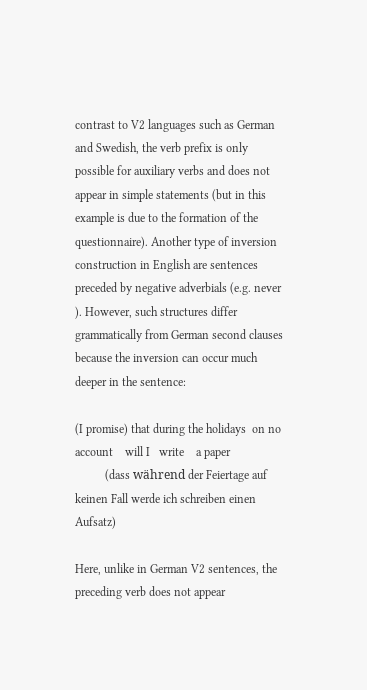contrast to V2 languages such as German and Swedish, the verb prefix is only possible for auxiliary verbs and does not appear in simple statements (but in this example is due to the formation of the questionnaire). Another type of inversion construction in English are sentences preceded by negative adverbials (e.g. never ). However, such structures differ grammatically from German second clauses because the inversion can occur much deeper in the sentence:

(I promise) that during the holidays  on no account    will I   write    a paper
          (dass während der Feiertage auf keinen Fall werde ich schreiben einen Aufsatz)

Here, unlike in German V2 sentences, the preceding verb does not appear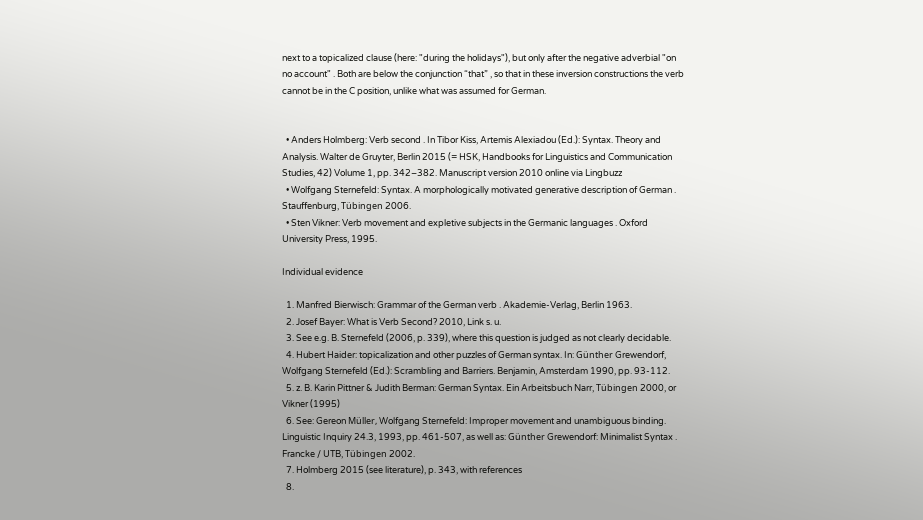next to a topicalized clause (here: "during the holidays"), but only after the negative adverbial "on no account" . Both are below the conjunction “that” , so that in these inversion constructions the verb cannot be in the C position, unlike what was assumed for German.


  • Anders Holmberg: Verb second . In Tibor Kiss, Artemis Alexiadou (Ed.): Syntax. Theory and Analysis. Walter de Gruyter, Berlin 2015 (= HSK, Handbooks for Linguistics and Communication Studies, 42) Volume 1, pp. 342–382. Manuscript version 2010 online via Lingbuzz
  • Wolfgang Sternefeld: Syntax. A morphologically motivated generative description of German . Stauffenburg, Tübingen 2006.
  • Sten Vikner: Verb movement and expletive subjects in the Germanic languages . Oxford University Press, 1995.

Individual evidence

  1. Manfred Bierwisch: Grammar of the German verb . Akademie-Verlag, Berlin 1963.
  2. Josef Bayer: What is Verb Second? 2010, Link s. u.
  3. See e.g. B. Sternefeld (2006, p. 339), where this question is judged as not clearly decidable.
  4. Hubert Haider: topicalization and other puzzles of German syntax. In: Günther Grewendorf, Wolfgang Sternefeld (Ed.): Scrambling and Barriers. Benjamin, Amsterdam 1990, pp. 93-112.
  5. z. B. Karin Pittner & Judith Berman: German Syntax. Ein Arbeitsbuch Narr, Tübingen 2000, or Vikner (1995)
  6. See: Gereon Müller, Wolfgang Sternefeld: Improper movement and unambiguous binding. Linguistic Inquiry 24.3, 1993, pp. 461-507, as well as: Günther Grewendorf: Minimalist Syntax . Francke / UTB, Tübingen 2002.
  7. Holmberg 2015 (see literature), p. 343, with references
  8.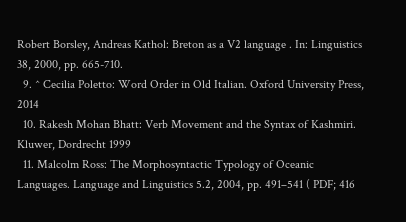Robert Borsley, Andreas Kathol: Breton as a V2 language . In: Linguistics 38, 2000, pp. 665-710.
  9. ^ Cecilia Poletto: Word Order in Old Italian. Oxford University Press, 2014
  10. Rakesh Mohan Bhatt: Verb Movement and the Syntax of Kashmiri. Kluwer, Dordrecht 1999
  11. Malcolm Ross: The Morphosyntactic Typology of Oceanic Languages. Language and Linguistics 5.2, 2004, pp. 491–541 ( PDF; 416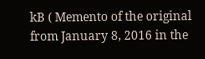kB ( Memento of the original from January 8, 2016 in the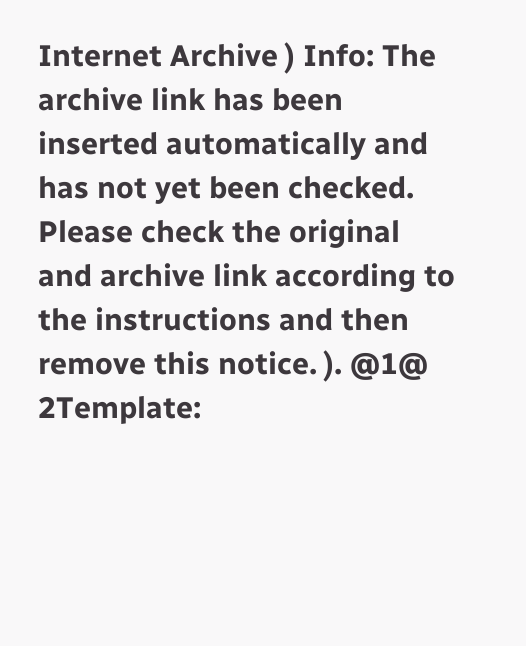Internet Archive ) Info: The archive link has been inserted automatically and has not yet been checked. Please check the original and archive link according to the instructions and then remove this notice. ). @1@ 2Template: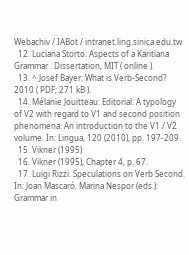Webachiv / IABot / intranet.ling.sinica.edu.tw
  12. Luciana Storto: Aspects of a Karitiana Grammar . Dissertation, MIT ( online ).
  13. ^ Josef Bayer: What is Verb-Second? 2010 ( PDF; 271 kB ).
  14. Mélanie Jouitteau: Editorial: A typology of V2 with regard to V1 and second position phenomena: An introduction to the V1 / V2 volume. In: Lingua, 120 (2010), pp. 197-209.
  15. Vikner (1995)
  16. Vikner (1995), Chapter 4, p. 67.
  17. Luigi Rizzi: Speculations on Verb Second. In: Joan Mascaró, Marina Nespor (eds.): Grammar in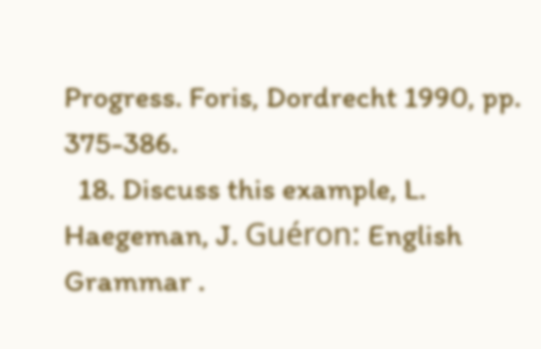Progress. Foris, Dordrecht 1990, pp. 375-386.
  18. Discuss this example, L. Haegeman, J. Guéron: English Grammar .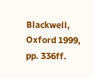Blackwell, Oxford 1999, pp. 336ff.